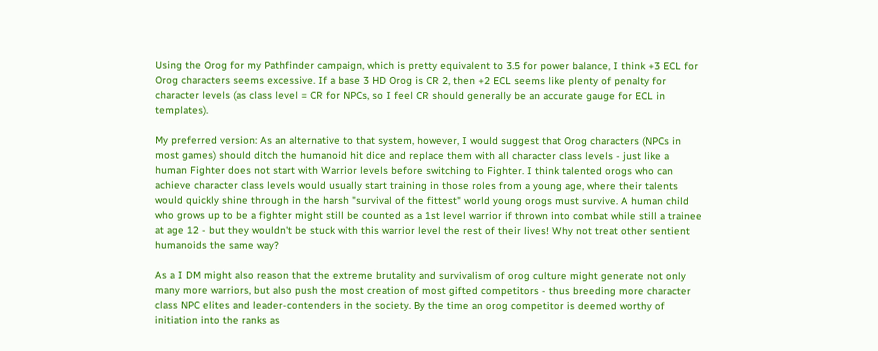Using the Orog for my Pathfinder campaign, which is pretty equivalent to 3.5 for power balance, I think +3 ECL for Orog characters seems excessive. If a base 3 HD Orog is CR 2, then +2 ECL seems like plenty of penalty for character levels (as class level = CR for NPCs, so I feel CR should generally be an accurate gauge for ECL in templates).

My preferred version: As an alternative to that system, however, I would suggest that Orog characters (NPCs in most games) should ditch the humanoid hit dice and replace them with all character class levels - just like a human Fighter does not start with Warrior levels before switching to Fighter. I think talented orogs who can achieve character class levels would usually start training in those roles from a young age, where their talents would quickly shine through in the harsh "survival of the fittest" world young orogs must survive. A human child who grows up to be a fighter might still be counted as a 1st level warrior if thrown into combat while still a trainee at age 12 - but they wouldn't be stuck with this warrior level the rest of their lives! Why not treat other sentient humanoids the same way?

As a I DM might also reason that the extreme brutality and survivalism of orog culture might generate not only many more warriors, but also push the most creation of most gifted competitors - thus breeding more character class NPC elites and leader-contenders in the society. By the time an orog competitor is deemed worthy of initiation into the ranks as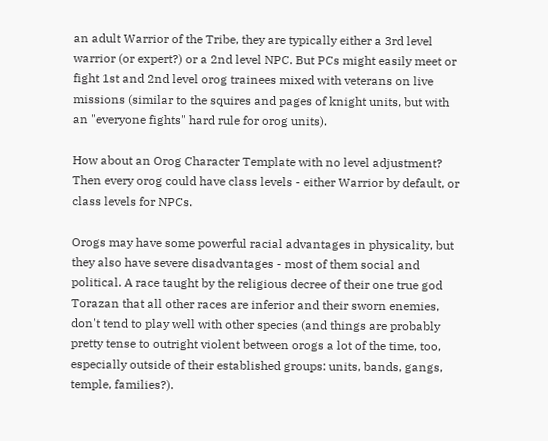an adult Warrior of the Tribe, they are typically either a 3rd level warrior (or expert?) or a 2nd level NPC. But PCs might easily meet or fight 1st and 2nd level orog trainees mixed with veterans on live missions (similar to the squires and pages of knight units, but with an "everyone fights" hard rule for orog units).

How about an Orog Character Template with no level adjustment?
Then every orog could have class levels - either Warrior by default, or class levels for NPCs.

Orogs may have some powerful racial advantages in physicality, but they also have severe disadvantages - most of them social and political. A race taught by the religious decree of their one true god Torazan that all other races are inferior and their sworn enemies, don't tend to play well with other species (and things are probably pretty tense to outright violent between orogs a lot of the time, too, especially outside of their established groups: units, bands, gangs, temple, families?).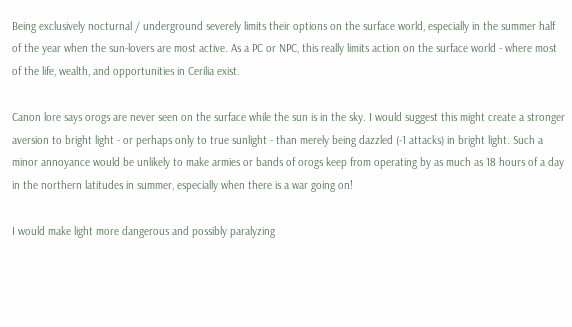Being exclusively nocturnal / underground severely limits their options on the surface world, especially in the summer half of the year when the sun-lovers are most active. As a PC or NPC, this really limits action on the surface world - where most of the life, wealth, and opportunities in Cerilia exist.

Canon lore says orogs are never seen on the surface while the sun is in the sky. I would suggest this might create a stronger aversion to bright light - or perhaps only to true sunlight - than merely being dazzled (-1 attacks) in bright light. Such a minor annoyance would be unlikely to make armies or bands of orogs keep from operating by as much as 18 hours of a day in the northern latitudes in summer, especially when there is a war going on!

I would make light more dangerous and possibly paralyzing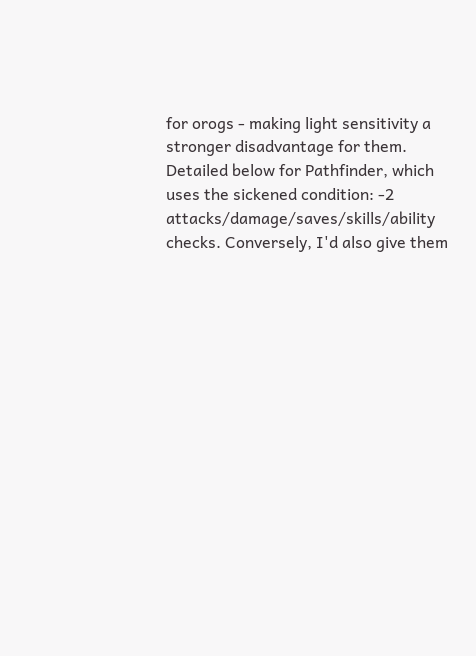for orogs - making light sensitivity a stronger disadvantage for them. Detailed below for Pathfinder, which uses the sickened condition: -2 attacks/damage/saves/skills/ability checks. Conversely, I'd also give them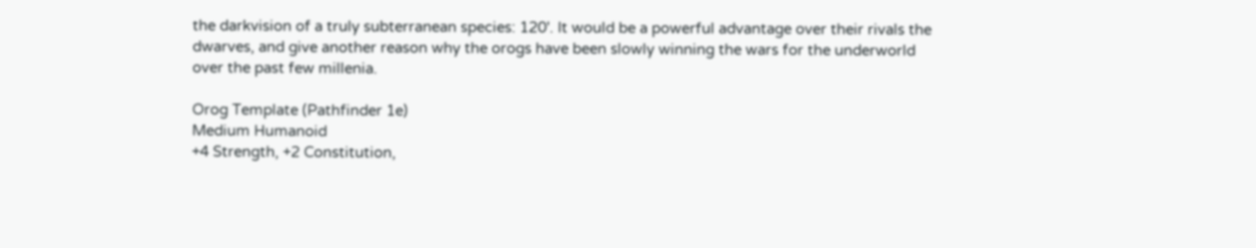the darkvision of a truly subterranean species: 120'. It would be a powerful advantage over their rivals the dwarves, and give another reason why the orogs have been slowly winning the wars for the underworld over the past few millenia.

Orog Template (Pathfinder 1e)
Medium Humanoid
+4 Strength, +2 Constitution,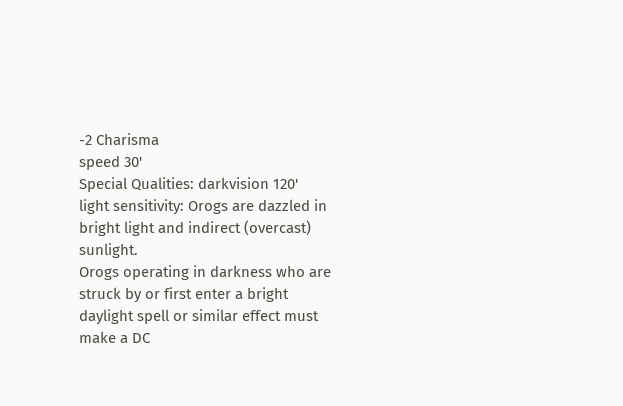-2 Charisma
speed 30'
Special Qualities: darkvision 120'
light sensitivity: Orogs are dazzled in bright light and indirect (overcast) sunlight.
Orogs operating in darkness who are struck by or first enter a bright daylight spell or similar effect must make a DC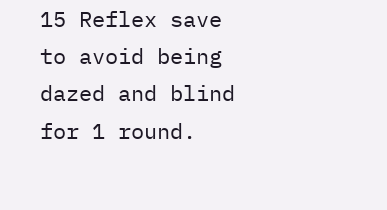15 Reflex save to avoid being dazed and blind for 1 round.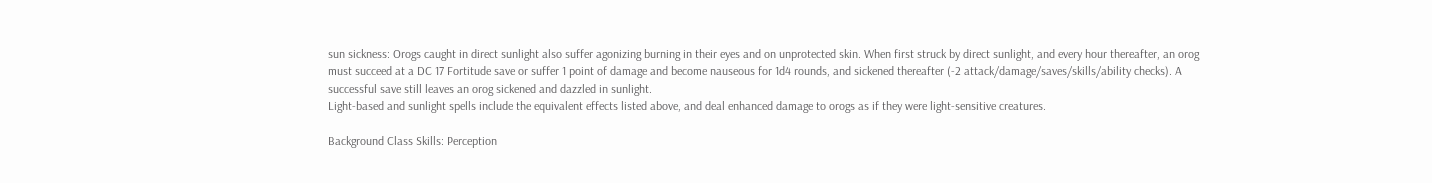sun sickness: Orogs caught in direct sunlight also suffer agonizing burning in their eyes and on unprotected skin. When first struck by direct sunlight, and every hour thereafter, an orog must succeed at a DC 17 Fortitude save or suffer 1 point of damage and become nauseous for 1d4 rounds, and sickened thereafter (-2 attack/damage/saves/skills/ability checks). A successful save still leaves an orog sickened and dazzled in sunlight.
Light-based and sunlight spells include the equivalent effects listed above, and deal enhanced damage to orogs as if they were light-sensitive creatures.

Background Class Skills: Perception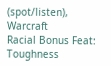(spot/listen), Warcraft
Racial Bonus Feat: Toughness